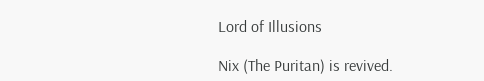Lord of Illusions

Nix (The Puritan) is revived.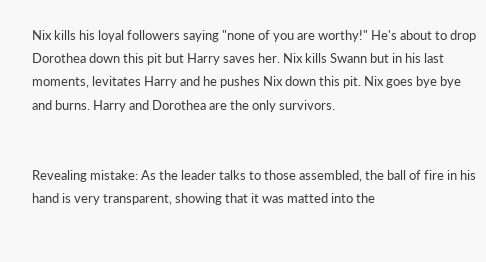Nix kills his loyal followers saying "none of you are worthy!" He's about to drop Dorothea down this pit but Harry saves her. Nix kills Swann but in his last moments, levitates Harry and he pushes Nix down this pit. Nix goes bye bye and burns. Harry and Dorothea are the only survivors.


Revealing mistake: As the leader talks to those assembled, the ball of fire in his hand is very transparent, showing that it was matted into the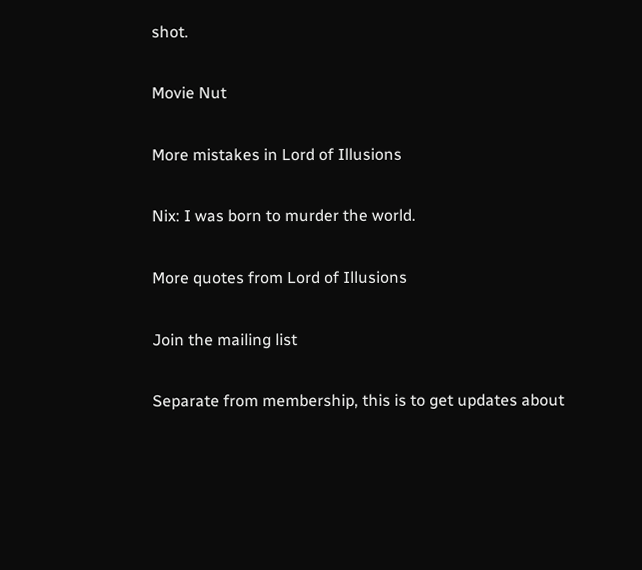shot.

Movie Nut

More mistakes in Lord of Illusions

Nix: I was born to murder the world.

More quotes from Lord of Illusions

Join the mailing list

Separate from membership, this is to get updates about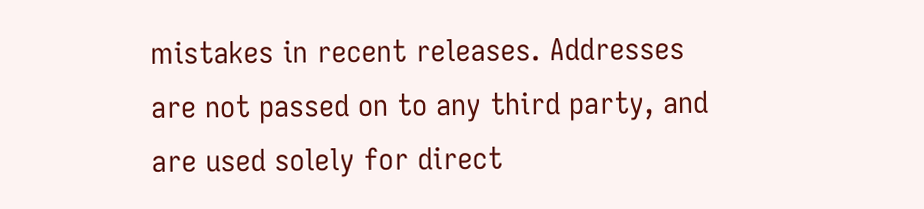mistakes in recent releases. Addresses are not passed on to any third party, and are used solely for direct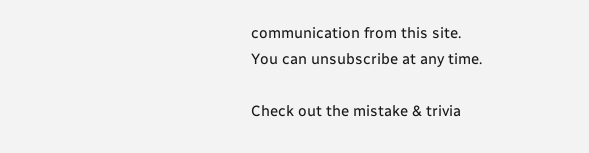communication from this site. You can unsubscribe at any time.

Check out the mistake & trivia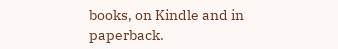books, on Kindle and in paperback.